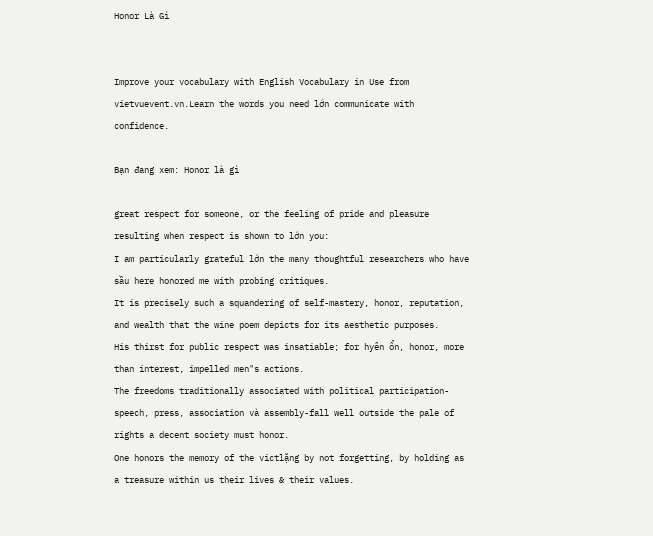Honor Là Gì


Improve your vocabulary with English Vocabulary in Use from vietvuevent.vn.Learn the words you need lớn communicate with confidence.

Bạn đang xem: Honor là gì

great respect for someone, or the feeling of pride and pleasure resulting when respect is shown to lớn you:
I am particularly grateful lớn the many thoughtful researchers who have sầu here honored me with probing critiques.
It is precisely such a squandering of self-mastery, honor, reputation, and wealth that the wine poem depicts for its aesthetic purposes.
His thirst for public respect was insatiable; for hyên ổn, honor, more than interest, impelled men"s actions.
The freedoms traditionally associated with political participation-speech, press, association và assembly-fall well outside the pale of rights a decent society must honor.
One honors the memory of the victlặng by not forgetting, by holding as a treasure within us their lives & their values.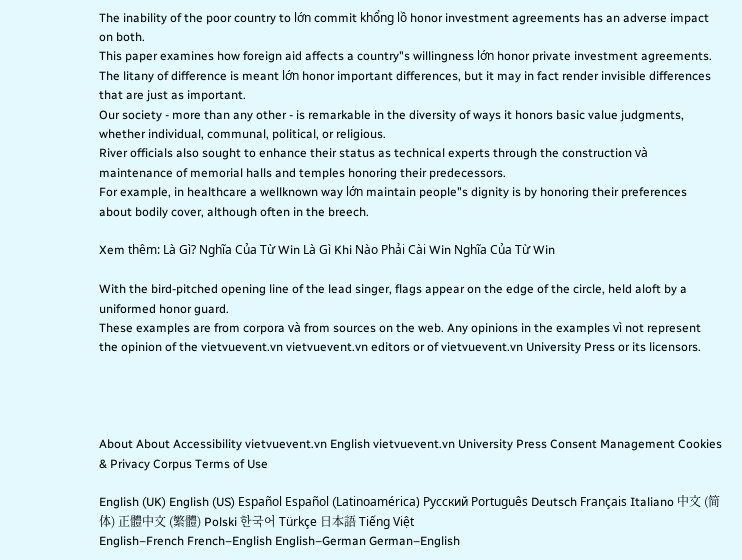The inability of the poor country to lớn commit khổng lồ honor investment agreements has an adverse impact on both.
This paper examines how foreign aid affects a country"s willingness lớn honor private investment agreements.
The litany of difference is meant lớn honor important differences, but it may in fact render invisible differences that are just as important.
Our society - more than any other - is remarkable in the diversity of ways it honors basic value judgments, whether individual, communal, political, or religious.
River officials also sought to enhance their status as technical experts through the construction và maintenance of memorial halls and temples honoring their predecessors.
For example, in healthcare a wellknown way lớn maintain people"s dignity is by honoring their preferences about bodily cover, although often in the breech.

Xem thêm: Là Gì? Nghĩa Của Từ Win Là Gì Khi Nào Phải Cài Win Nghĩa Của Từ Win

With the bird-pitched opening line of the lead singer, flags appear on the edge of the circle, held aloft by a uniformed honor guard.
These examples are from corpora và from sources on the web. Any opinions in the examples vì not represent the opinion of the vietvuevent.vn vietvuevent.vn editors or of vietvuevent.vn University Press or its licensors.




About About Accessibility vietvuevent.vn English vietvuevent.vn University Press Consent Management Cookies & Privacy Corpus Terms of Use

English (UK) English (US) Español Español (Latinoamérica) Русский Português Deutsch Français Italiano 中文 (简体) 正體中文 (繁體) Polski 한국어 Türkçe 日本語 Tiếng Việt
English–French French–English English–German German–English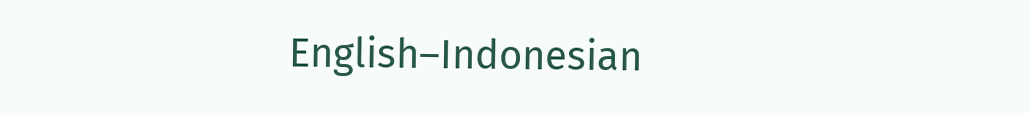English–Indonesian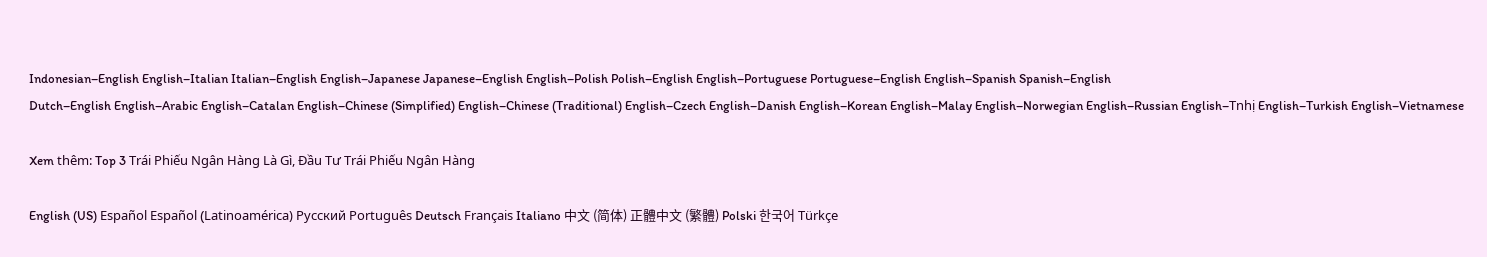Indonesian–English English–Italian Italian–English English–Japanese Japanese–English English–Polish Polish–English English–Portuguese Portuguese–English English–Spanish Spanish–English
Dutch–English English–Arabic English–Catalan English–Chinese (Simplified) English–Chinese (Traditional) English–Czech English–Danish English–Korean English–Malay English–Norwegian English–Russian English–Tnhị English–Turkish English–Vietnamese

Xem thêm: Top 3 Trái Phiếu Ngân Hàng Là Gì, Đầu Tư Trái Phiếu Ngân Hàng

English (US) Español Español (Latinoamérica) Русский Português Deutsch Français Italiano 中文 (简体) 正體中文 (繁體) Polski 한국어 Türkçe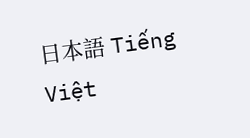日本語 Tiếng Việt